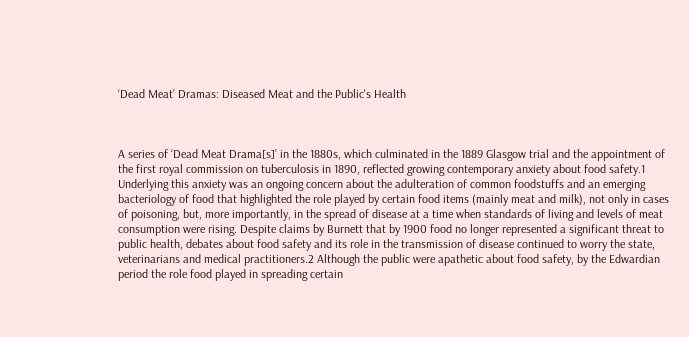‘Dead Meat’ Dramas: Diseased Meat and the Public's Health



A series of ‘Dead Meat Drama[s]’ in the 1880s, which culminated in the 1889 Glasgow trial and the appointment of the first royal commission on tuberculosis in 1890, reflected growing contemporary anxiety about food safety.1 Underlying this anxiety was an ongoing concern about the adulteration of common foodstuffs and an emerging bacteriology of food that highlighted the role played by certain food items (mainly meat and milk), not only in cases of poisoning, but, more importantly, in the spread of disease at a time when standards of living and levels of meat consumption were rising. Despite claims by Burnett that by 1900 food no longer represented a significant threat to public health, debates about food safety and its role in the transmission of disease continued to worry the state, veterinarians and medical practitioners.2 Although the public were apathetic about food safety, by the Edwardian period the role food played in spreading certain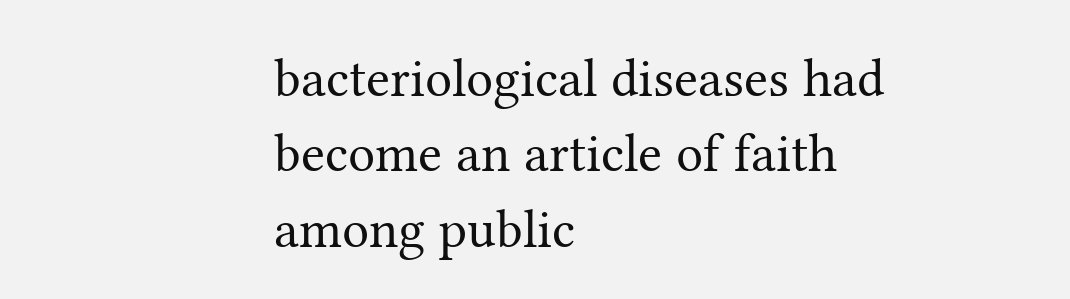bacteriological diseases had become an article of faith among public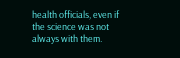health officials, even if the science was not always with them.